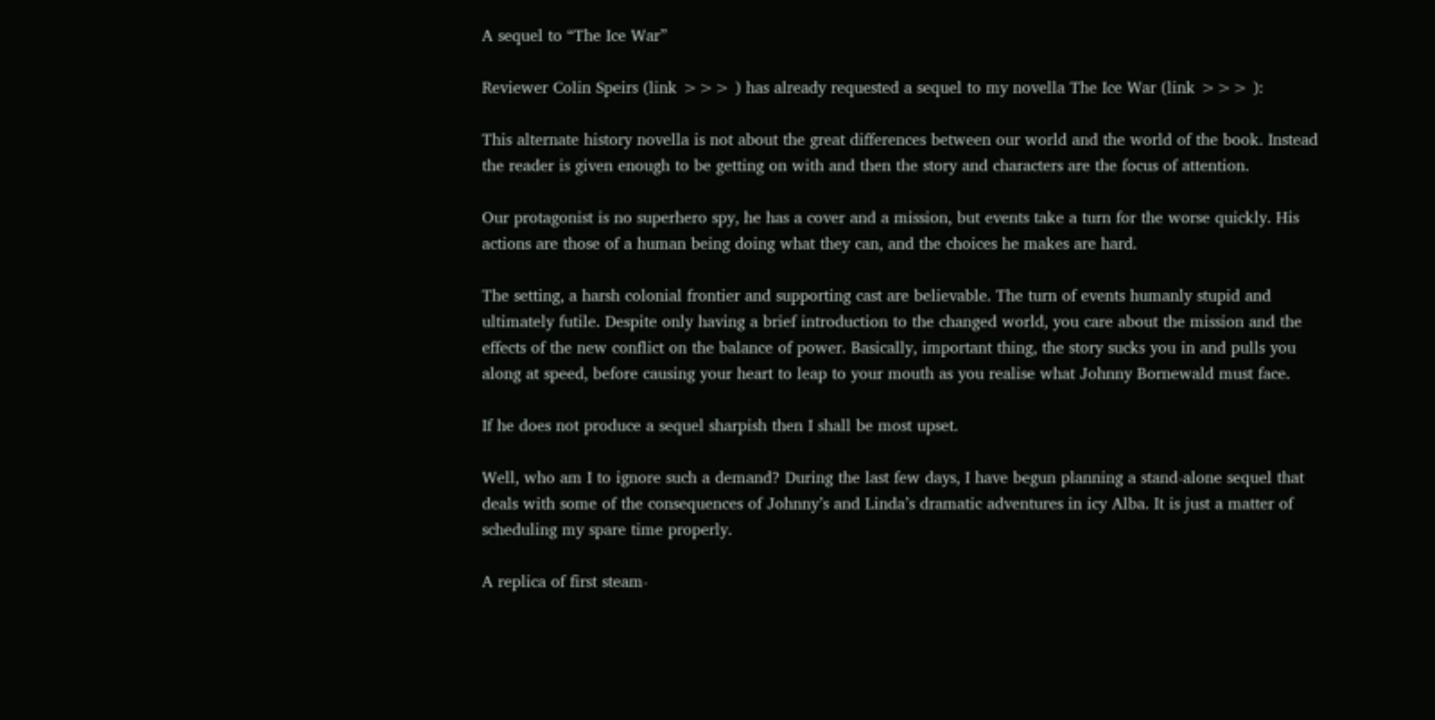A sequel to “The Ice War”

Reviewer Colin Speirs (link >>> ) has already requested a sequel to my novella The Ice War (link >>> ):

This alternate history novella is not about the great differences between our world and the world of the book. Instead the reader is given enough to be getting on with and then the story and characters are the focus of attention.

Our protagonist is no superhero spy, he has a cover and a mission, but events take a turn for the worse quickly. His actions are those of a human being doing what they can, and the choices he makes are hard.

The setting, a harsh colonial frontier and supporting cast are believable. The turn of events humanly stupid and ultimately futile. Despite only having a brief introduction to the changed world, you care about the mission and the effects of the new conflict on the balance of power. Basically, important thing, the story sucks you in and pulls you along at speed, before causing your heart to leap to your mouth as you realise what Johnny Bornewald must face.

If he does not produce a sequel sharpish then I shall be most upset.

Well, who am I to ignore such a demand? During the last few days, I have begun planning a stand-alone sequel that deals with some of the consequences of Johnny’s and Linda’s dramatic adventures in icy Alba. It is just a matter of scheduling my spare time properly.

A replica of first steam-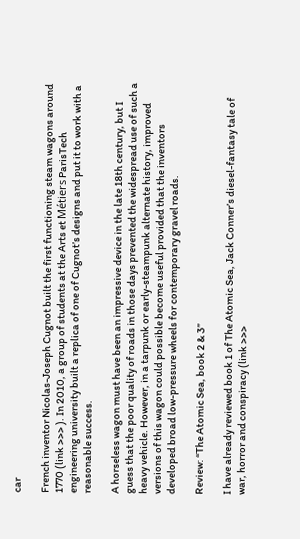car

French inventor Nicolas-Joseph Cugnot built the first functioning steam wagons around 1770 (link >>> ). In 2010, a group of students at the Arts et Métiers ParisTech engineering university built a replica of one of Cugnot’s designs and put it to work with a reasonable success.

A horseless wagon must have been an impressive device in the late 18th century, but I guess that the poor quality of roads in those days prevented the widespread use of such a heavy vehicle. However, in a tarpunk or early-steampunk alternate history, improved versions of this wagon could possible become useful provided that the inventors developed broad low-pressure wheels for contemporary gravel roads.

Review: “The Atomic Sea, book 2 & 3”

I have already reviewed book 1 of The Atomic Sea, Jack Conner’s diesel-fantasy tale of war, horror and conspiracy (link >>>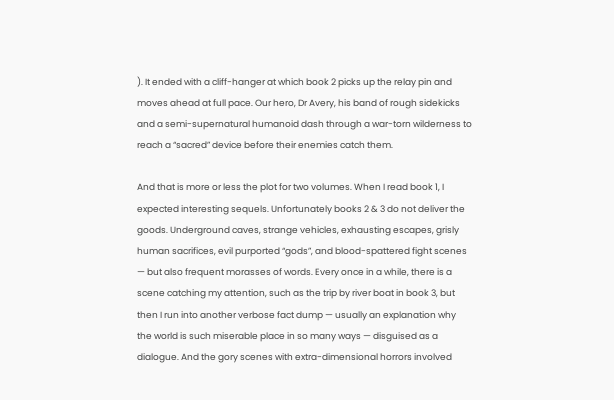). It ended with a cliff-hanger at which book 2 picks up the relay pin and moves ahead at full pace. Our hero, Dr Avery, his band of rough sidekicks and a semi-supernatural humanoid dash through a war-torn wilderness to reach a “sacred” device before their enemies catch them.

And that is more or less the plot for two volumes. When I read book 1, I expected interesting sequels. Unfortunately books 2 & 3 do not deliver the goods. Underground caves, strange vehicles, exhausting escapes, grisly human sacrifices, evil purported “gods”, and blood-spattered fight scenes — but also frequent morasses of words. Every once in a while, there is a scene catching my attention, such as the trip by river boat in book 3, but then I run into another verbose fact dump — usually an explanation why the world is such miserable place in so many ways — disguised as a dialogue. And the gory scenes with extra-dimensional horrors involved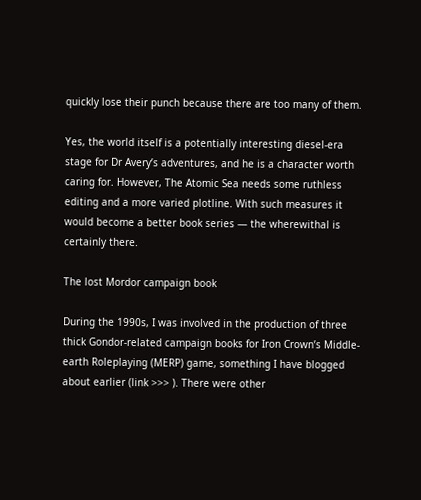quickly lose their punch because there are too many of them.

Yes, the world itself is a potentially interesting diesel-era stage for Dr Avery’s adventures, and he is a character worth caring for. However, The Atomic Sea needs some ruthless editing and a more varied plotline. With such measures it would become a better book series — the wherewithal is certainly there.

The lost Mordor campaign book

During the 1990s, I was involved in the production of three thick Gondor-related campaign books for Iron Crown’s Middle-earth Roleplaying (MERP) game, something I have blogged about earlier (link >>> ). There were other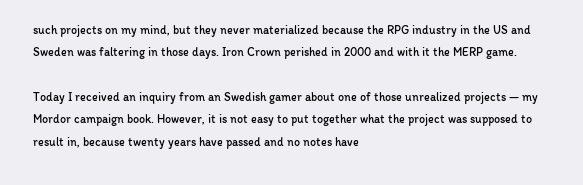such projects on my mind, but they never materialized because the RPG industry in the US and Sweden was faltering in those days. Iron Crown perished in 2000 and with it the MERP game.

Today I received an inquiry from an Swedish gamer about one of those unrealized projects — my Mordor campaign book. However, it is not easy to put together what the project was supposed to result in, because twenty years have passed and no notes have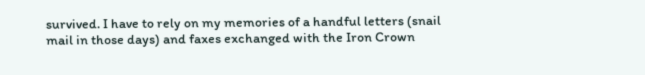survived. I have to rely on my memories of a handful letters (snail mail in those days) and faxes exchanged with the Iron Crown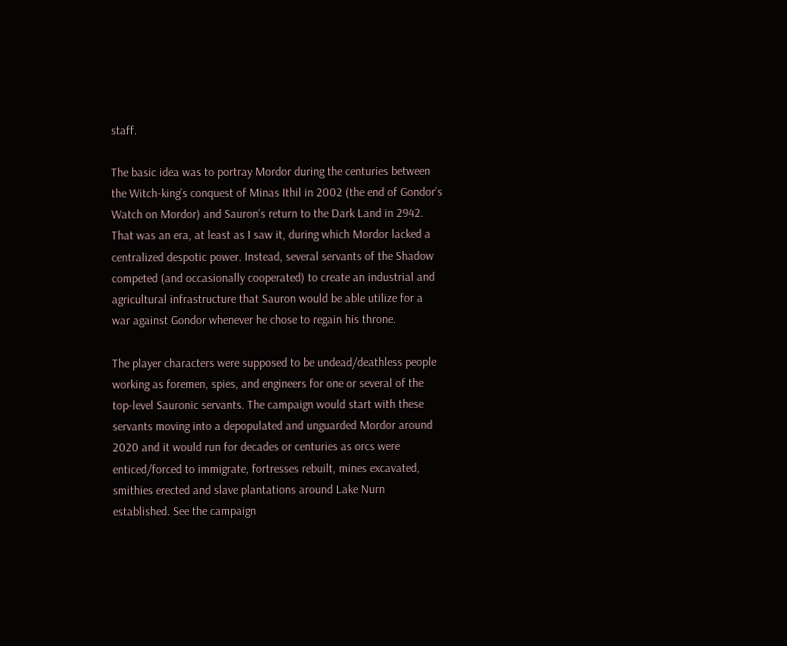staff.

The basic idea was to portray Mordor during the centuries between the Witch-king’s conquest of Minas Ithil in 2002 (the end of Gondor’s Watch on Mordor) and Sauron’s return to the Dark Land in 2942. That was an era, at least as I saw it, during which Mordor lacked a centralized despotic power. Instead, several servants of the Shadow competed (and occasionally cooperated) to create an industrial and agricultural infrastructure that Sauron would be able utilize for a war against Gondor whenever he chose to regain his throne.

The player characters were supposed to be undead/deathless people working as foremen, spies, and engineers for one or several of the top-level Sauronic servants. The campaign would start with these servants moving into a depopulated and unguarded Mordor around 2020 and it would run for decades or centuries as orcs were enticed/forced to immigrate, fortresses rebuilt, mines excavated, smithies erected and slave plantations around Lake Nurn established. See the campaign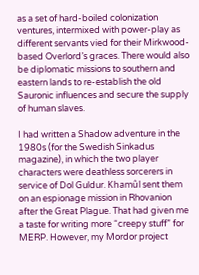as a set of hard-boiled colonization ventures, intermixed with power-play as different servants vied for their Mirkwood-based Overlord’s graces. There would also be diplomatic missions to southern and eastern lands to re-establish the old Sauronic influences and secure the supply of human slaves.

I had written a Shadow adventure in the 1980s (for the Swedish Sinkadus magazine), in which the two player characters were deathless sorcerers in service of Dol Guldur. Khamûl sent them on an espionage mission in Rhovanion after the Great Plague. That had given me a taste for writing more “creepy stuff” for MERP. However, my Mordor project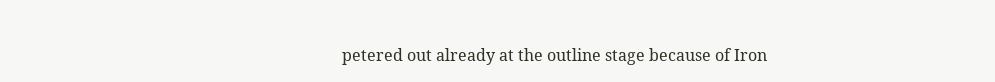petered out already at the outline stage because of Iron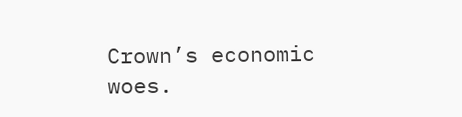Crown’s economic woes.